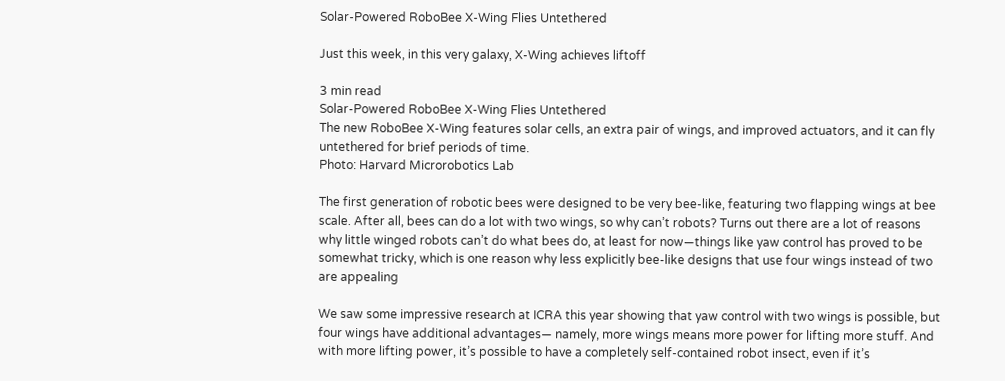Solar-Powered RoboBee X-Wing Flies Untethered

Just this week, in this very galaxy, X-Wing achieves liftoff

3 min read
Solar-Powered RoboBee X-Wing Flies Untethered
The new RoboBee X-Wing features solar cells, an extra pair of wings, and improved actuators, and it can fly untethered for brief periods of time.
Photo: Harvard Microrobotics Lab

The first generation of robotic bees were designed to be very bee-like, featuring two flapping wings at bee scale. After all, bees can do a lot with two wings, so why can’t robots? Turns out there are a lot of reasons why little winged robots can’t do what bees do, at least for now—things like yaw control has proved to be somewhat tricky, which is one reason why less explicitly bee-like designs that use four wings instead of two are appealing

We saw some impressive research at ICRA this year showing that yaw control with two wings is possible, but four wings have additional advantages— namely, more wings means more power for lifting more stuff. And with more lifting power, it’s possible to have a completely self-contained robot insect, even if it’s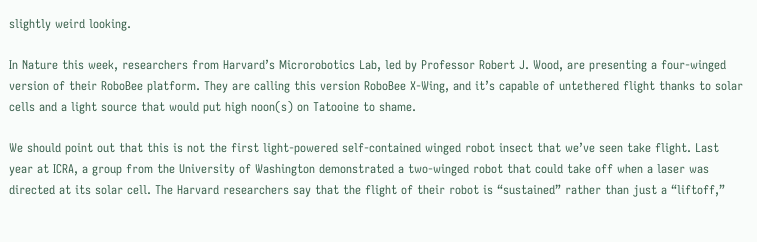slightly weird looking.

In Nature this week, researchers from Harvard’s Microrobotics Lab, led by Professor Robert J. Wood, are presenting a four-winged version of their RoboBee platform. They are calling this version RoboBee X-Wing, and it’s capable of untethered flight thanks to solar cells and a light source that would put high noon(s) on Tatooine to shame.

We should point out that this is not the first light-powered self-contained winged robot insect that we’ve seen take flight. Last year at ICRA, a group from the University of Washington demonstrated a two-winged robot that could take off when a laser was directed at its solar cell. The Harvard researchers say that the flight of their robot is “sustained” rather than just a “liftoff,”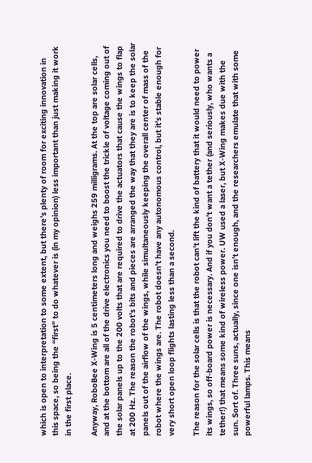which is open to interpretation to some extent, but there’s plenty of room for exciting innovation in this space, so being the “first” to do whatever is (in my opinion) less important than just making it work in the first place.

Anyway, RoboBee X-Wing is 5 centimeters long and weighs 259 milligrams. At the top are solar cells, and at the bottom are all of the drive electronics you need to boost the trickle of voltage coming out of the solar panels up to the 200 volts that are required to drive the actuators that cause the wings to flap at 200 Hz. The reason the robot’s bits and pieces are arranged the way that they are is to keep the solar panels out of the airflow of the wings, while simultaneously keeping the overall center of mass of the robot where the wings are. The robot doesn’t have any autonomous control, but it’s stable enough for very short open loop flights lasting less than a second.

The reason for the solar cells is that the robot can’t lift the kind of battery that it would need to power its wings, so off-board power is necessary. And if you don’t want a tether (and seriously, who wants a tether!) that means some kind of wireless power. UW used a laser, but X-Wing makes due with the sun. Sort of. Three suns, actually, since one isn’t enough, and the researchers emulate that with some powerful lamps. This means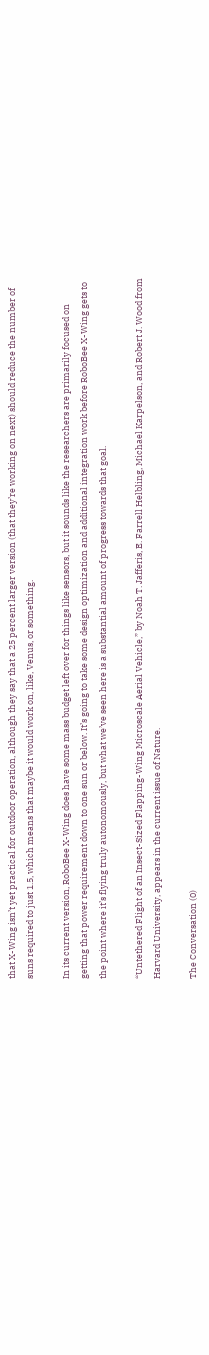that X-Wing isn’t yet practical for outdoor operation, although they say that a 25 percent larger version (that they’re working on next) should reduce the number of suns required to just 1.5, which means that maybe it would work on, like, Venus, or something.

In its current version, RoboBee X-Wing does have some mass budget left over for things like sensors, but it sounds like the researchers are primarily focused on getting that power requirement down to one sun or below. It’s going to take some design optimization and additional integration work before RoboBee X-Wing gets to the point where it’s flying truly autonomously, but what we’ve seen here is a substantial amount of progress towards that goal.

“Untethered Flight of an Insect-Sized Flapping-Wing Microscale Aerial Vehicle,” by Noah T. Jafferis, E. Farrell Helbling, Michael Karpelson, and Robert J. Wood from Harvard University, appears in the current issue of Nature.

The Conversation (0)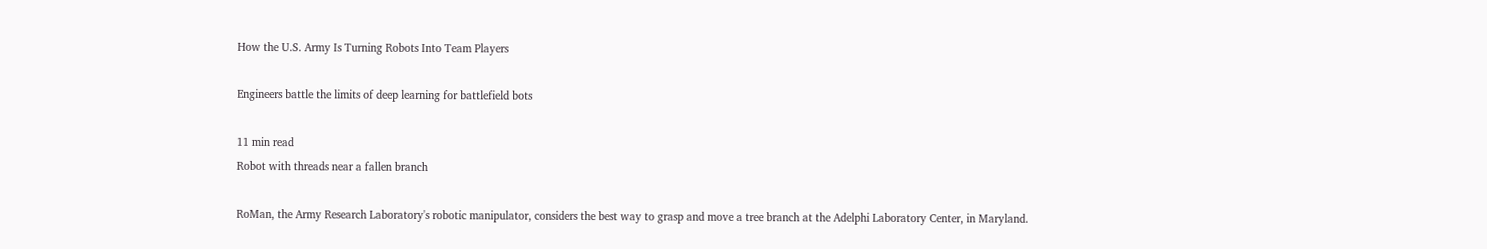How the U.S. Army Is Turning Robots Into Team Players

Engineers battle the limits of deep learning for battlefield bots

11 min read
Robot with threads near a fallen branch

RoMan, the Army Research Laboratory's robotic manipulator, considers the best way to grasp and move a tree branch at the Adelphi Laboratory Center, in Maryland.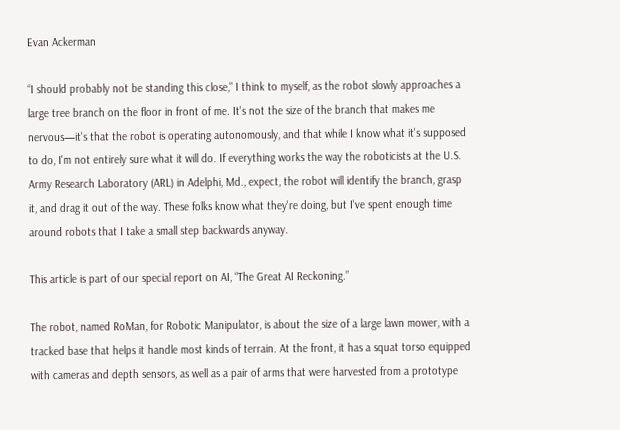Evan Ackerman

“I should probably not be standing this close," I think to myself, as the robot slowly approaches a large tree branch on the floor in front of me. It's not the size of the branch that makes me nervous—it's that the robot is operating autonomously, and that while I know what it's supposed to do, I'm not entirely sure what it will do. If everything works the way the roboticists at the U.S. Army Research Laboratory (ARL) in Adelphi, Md., expect, the robot will identify the branch, grasp it, and drag it out of the way. These folks know what they're doing, but I've spent enough time around robots that I take a small step backwards anyway.

This article is part of our special report on AI, “The Great AI Reckoning.”

The robot, named RoMan, for Robotic Manipulator, is about the size of a large lawn mower, with a tracked base that helps it handle most kinds of terrain. At the front, it has a squat torso equipped with cameras and depth sensors, as well as a pair of arms that were harvested from a prototype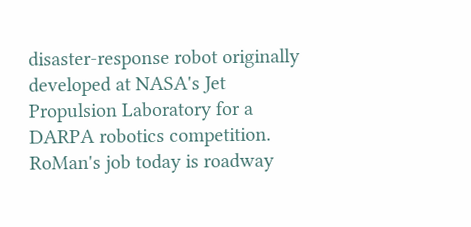disaster-response robot originally developed at NASA's Jet Propulsion Laboratory for a DARPA robotics competition. RoMan's job today is roadway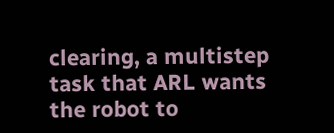clearing, a multistep task that ARL wants the robot to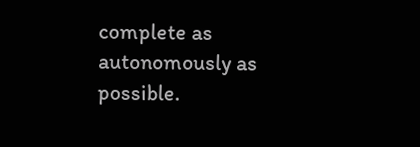complete as autonomously as possible.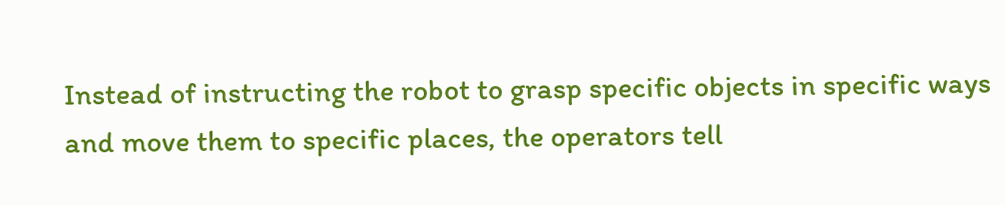Instead of instructing the robot to grasp specific objects in specific ways and move them to specific places, the operators tell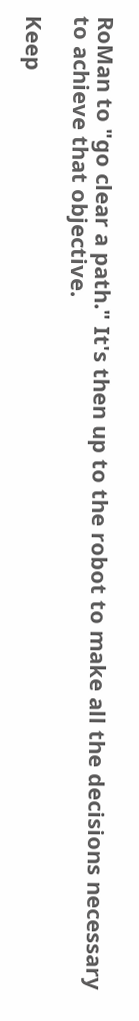RoMan to "go clear a path." It's then up to the robot to make all the decisions necessary to achieve that objective.

Keep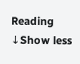Reading ↓Show less